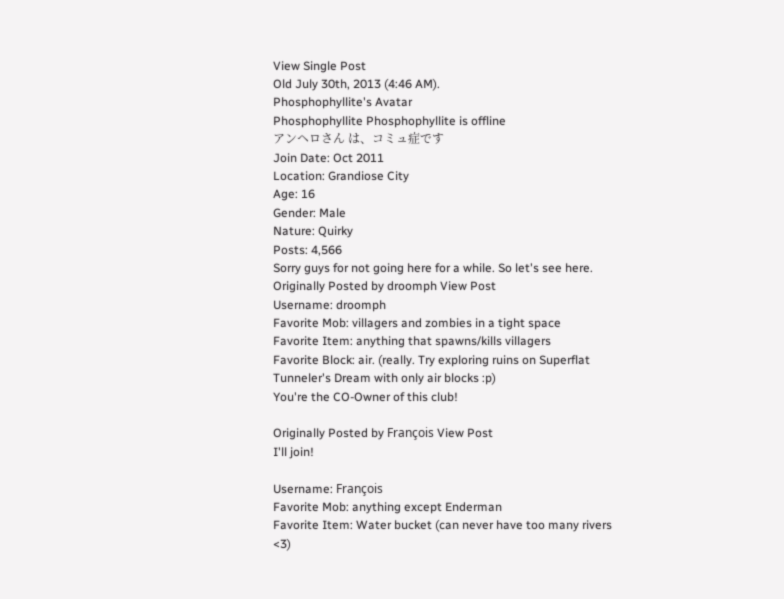View Single Post
Old July 30th, 2013 (4:46 AM).
Phosphophyllite's Avatar
Phosphophyllite Phosphophyllite is offline
アンヘロさん は、コミュ症です
Join Date: Oct 2011
Location: Grandiose City
Age: 16
Gender: Male
Nature: Quirky
Posts: 4,566
Sorry guys for not going here for a while. So let's see here.
Originally Posted by droomph View Post
Username: droomph
Favorite Mob: villagers and zombies in a tight space
Favorite Item: anything that spawns/kills villagers
Favorite Block: air. (really. Try exploring ruins on Superflat Tunneler's Dream with only air blocks :p)
You're the CO-Owner of this club!

Originally Posted by François View Post
I'll join!

Username: François
Favorite Mob: anything except Enderman
Favorite Item: Water bucket (can never have too many rivers <3)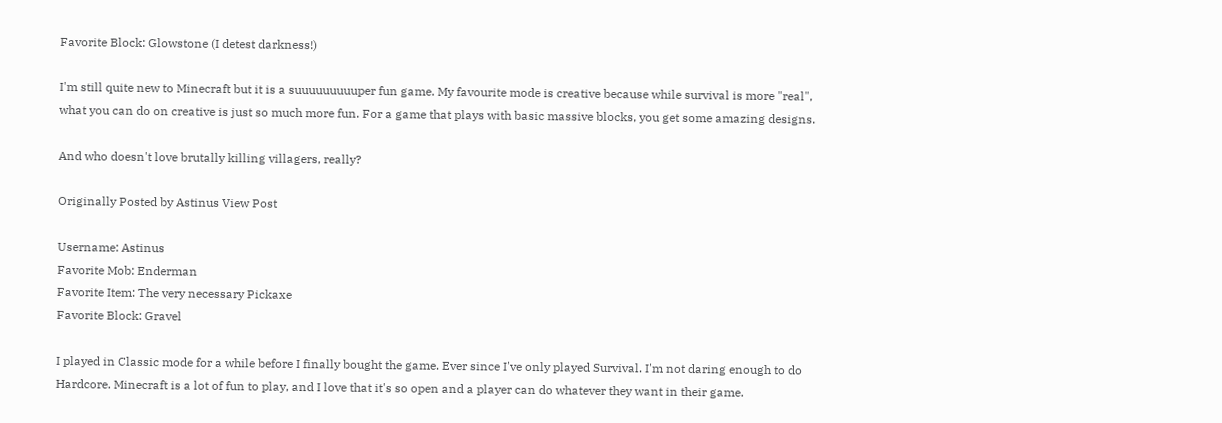Favorite Block: Glowstone (I detest darkness!)

I'm still quite new to Minecraft but it is a suuuuuuuuuper fun game. My favourite mode is creative because while survival is more "real", what you can do on creative is just so much more fun. For a game that plays with basic massive blocks, you get some amazing designs.

And who doesn't love brutally killing villagers, really?

Originally Posted by Astinus View Post

Username: Astinus
Favorite Mob: Enderman
Favorite Item: The very necessary Pickaxe
Favorite Block: Gravel

I played in Classic mode for a while before I finally bought the game. Ever since I've only played Survival. I'm not daring enough to do Hardcore. Minecraft is a lot of fun to play, and I love that it's so open and a player can do whatever they want in their game.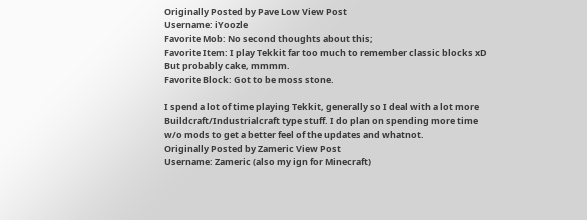Originally Posted by Pave Low View Post
Username: iYoozle
Favorite Mob: No second thoughts about this;
Favorite Item: I play Tekkit far too much to remember classic blocks xD But probably cake, mmmm.
Favorite Block: Got to be moss stone.

I spend a lot of time playing Tekkit, generally so I deal with a lot more Buildcraft/Industrialcraft type stuff. I do plan on spending more time w/o mods to get a better feel of the updates and whatnot.
Originally Posted by Zameric View Post
Username: Zameric (also my ign for Minecraft)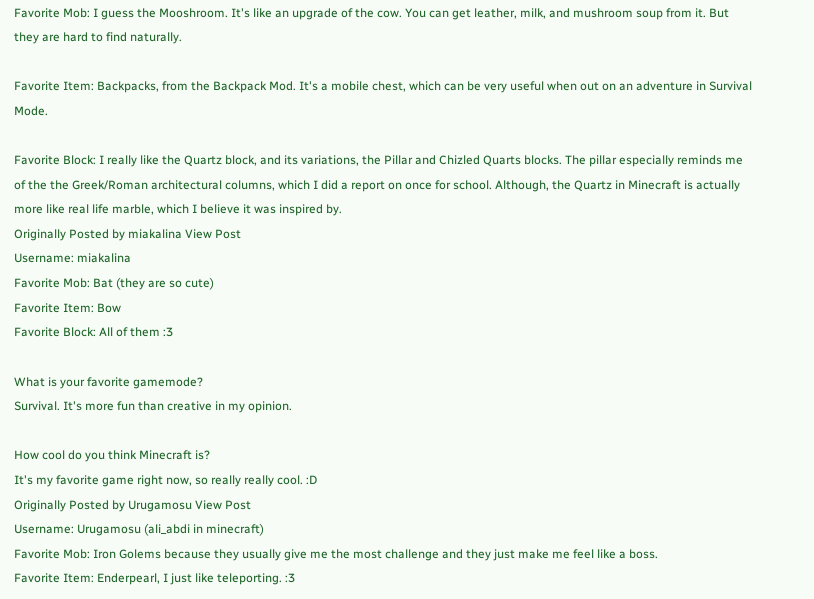Favorite Mob: I guess the Mooshroom. It's like an upgrade of the cow. You can get leather, milk, and mushroom soup from it. But they are hard to find naturally.

Favorite Item: Backpacks, from the Backpack Mod. It's a mobile chest, which can be very useful when out on an adventure in Survival Mode.

Favorite Block: I really like the Quartz block, and its variations, the Pillar and Chizled Quarts blocks. The pillar especially reminds me of the the Greek/Roman architectural columns, which I did a report on once for school. Although, the Quartz in Minecraft is actually more like real life marble, which I believe it was inspired by.
Originally Posted by miakalina View Post
Username: miakalina
Favorite Mob: Bat (they are so cute)
Favorite Item: Bow
Favorite Block: All of them :3

What is your favorite gamemode?
Survival. It's more fun than creative in my opinion.

How cool do you think Minecraft is?
It's my favorite game right now, so really really cool. :D
Originally Posted by Urugamosu View Post
Username: Urugamosu (ali_abdi in minecraft)
Favorite Mob: Iron Golems because they usually give me the most challenge and they just make me feel like a boss.
Favorite Item: Enderpearl, I just like teleporting. :3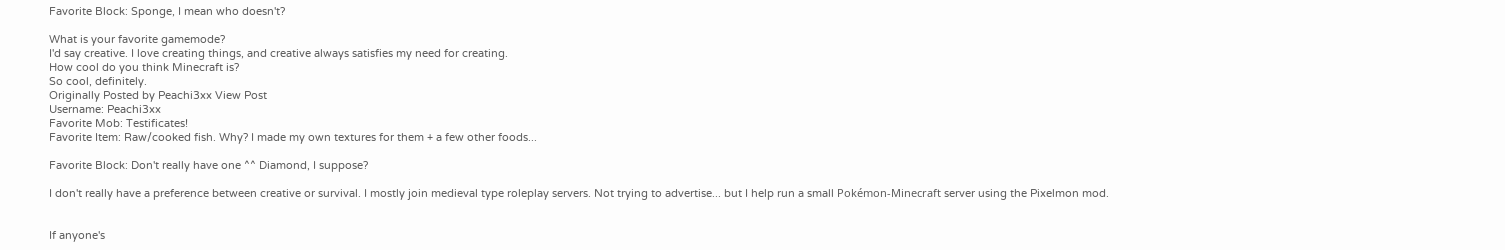Favorite Block: Sponge, I mean who doesn't?

What is your favorite gamemode?
I'd say creative. I love creating things, and creative always satisfies my need for creating.
How cool do you think Minecraft is?
So cool, definitely.
Originally Posted by Peachi3xx View Post
Username: Peachi3xx
Favorite Mob: Testificates!
Favorite Item: Raw/cooked fish. Why? I made my own textures for them + a few other foods...

Favorite Block: Don't really have one ^^ Diamond, I suppose?

I don't really have a preference between creative or survival. I mostly join medieval type roleplay servers. Not trying to advertise... but I help run a small Pokémon-Minecraft server using the Pixelmon mod.


If anyone's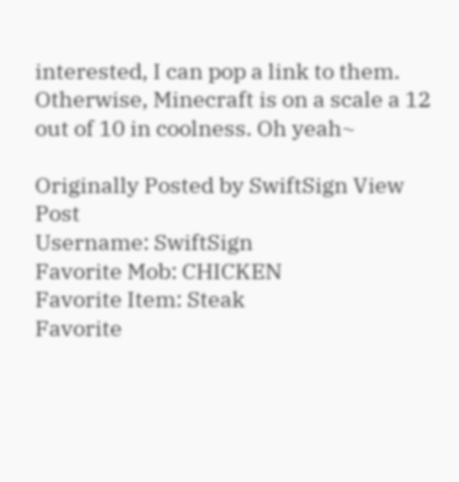interested, I can pop a link to them. Otherwise, Minecraft is on a scale a 12 out of 10 in coolness. Oh yeah~

Originally Posted by SwiftSign View Post
Username: SwiftSign
Favorite Mob: CHICKEN
Favorite Item: Steak
Favorite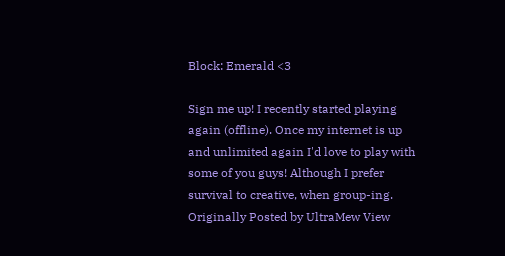Block: Emerald <3

Sign me up! I recently started playing again (offline). Once my internet is up and unlimited again I'd love to play with some of you guys! Although I prefer survival to creative, when group-ing.
Originally Posted by UltraMew View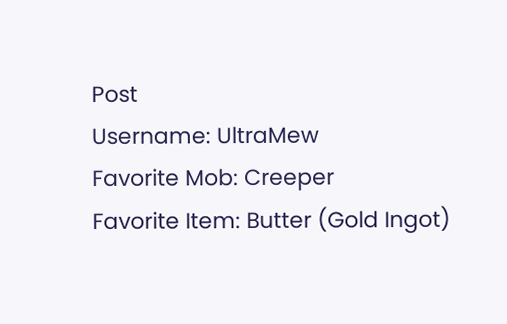Post
Username: UltraMew
Favorite Mob: Creeper
Favorite Item: Butter (Gold Ingot)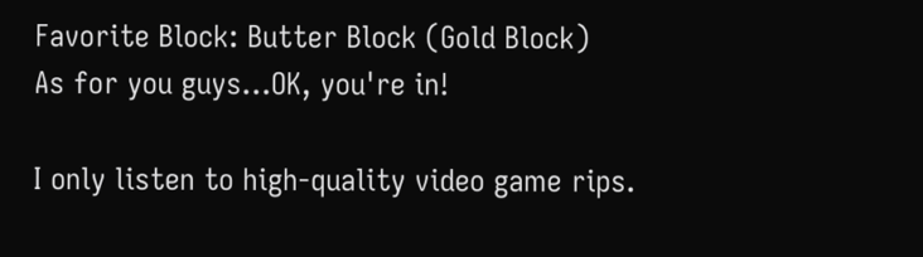Favorite Block: Butter Block (Gold Block)
As for you guys...OK, you're in!

I only listen to high-quality video game rips.